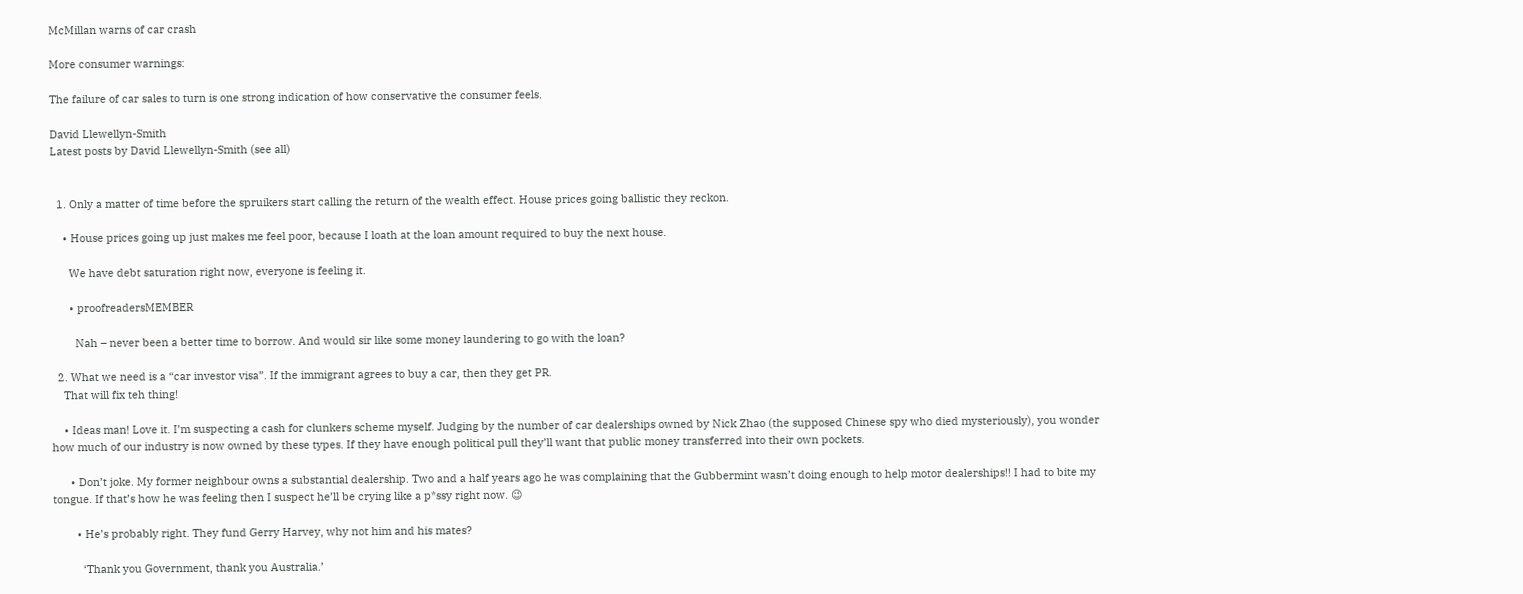McMillan warns of car crash

More consumer warnings:

The failure of car sales to turn is one strong indication of how conservative the consumer feels.

David Llewellyn-Smith
Latest posts by David Llewellyn-Smith (see all)


  1. Only a matter of time before the spruikers start calling the return of the wealth effect. House prices going ballistic they reckon.

    • House prices going up just makes me feel poor, because I loath at the loan amount required to buy the next house.

      We have debt saturation right now, everyone is feeling it.

      • proofreadersMEMBER

        Nah – never been a better time to borrow. And would sir like some money laundering to go with the loan?

  2. What we need is a “car investor visa”. If the immigrant agrees to buy a car, then they get PR.
    That will fix teh thing!

    • Ideas man! Love it. I’m suspecting a cash for clunkers scheme myself. Judging by the number of car dealerships owned by Nick Zhao (the supposed Chinese spy who died mysteriously), you wonder how much of our industry is now owned by these types. If they have enough political pull they’ll want that public money transferred into their own pockets.

      • Don’t joke. My former neighbour owns a substantial dealership. Two and a half years ago he was complaining that the Gubbermint wasn’t doing enough to help motor dealerships!! I had to bite my tongue. If that’s how he was feeling then I suspect he’ll be crying like a p*ssy right now. 😉

        • He’s probably right. They fund Gerry Harvey, why not him and his mates?

          ‘Thank you Government, thank you Australia.’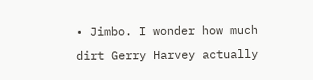• Jimbo. I wonder how much dirt Gerry Harvey actually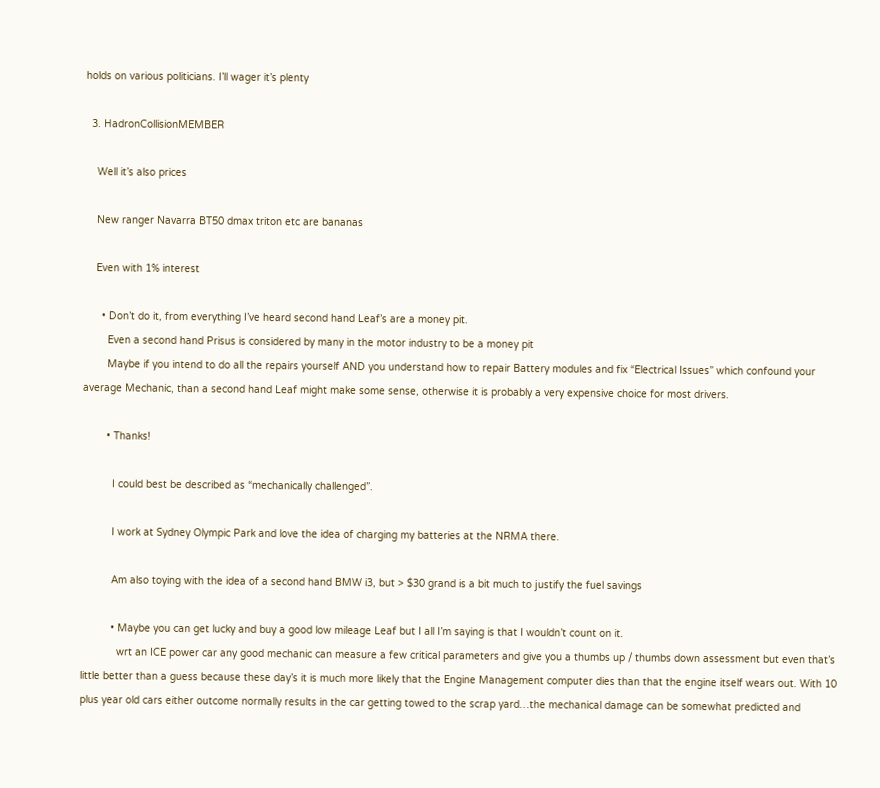holds on various politicians. I’ll wager it’s plenty

  3. HadronCollisionMEMBER

    Well it’s also prices

    New ranger Navarra BT50 dmax triton etc are bananas

    Even with 1% interest

      • Don’t do it, from everything I’ve heard second hand Leaf’s are a money pit.
        Even a second hand Prisus is considered by many in the motor industry to be a money pit
        Maybe if you intend to do all the repairs yourself AND you understand how to repair Battery modules and fix “Electrical Issues” which confound your average Mechanic, than a second hand Leaf might make some sense, otherwise it is probably a very expensive choice for most drivers.

        • Thanks!

          I could best be described as “mechanically challenged”.

          I work at Sydney Olympic Park and love the idea of charging my batteries at the NRMA there.

          Am also toying with the idea of a second hand BMW i3, but > $30 grand is a bit much to justify the fuel savings

          • Maybe you can get lucky and buy a good low mileage Leaf but I all I’m saying is that I wouldn’t count on it.
            wrt an ICE power car any good mechanic can measure a few critical parameters and give you a thumbs up / thumbs down assessment but even that’s little better than a guess because these day’s it is much more likely that the Engine Management computer dies than that the engine itself wears out. With 10 plus year old cars either outcome normally results in the car getting towed to the scrap yard…the mechanical damage can be somewhat predicted and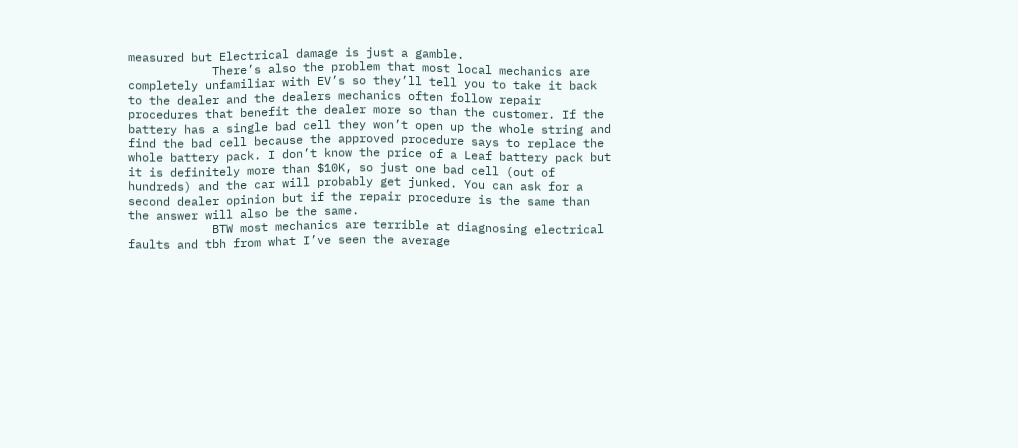measured but Electrical damage is just a gamble.
            There’s also the problem that most local mechanics are completely unfamiliar with EV’s so they’ll tell you to take it back to the dealer and the dealers mechanics often follow repair procedures that benefit the dealer more so than the customer. If the battery has a single bad cell they won’t open up the whole string and find the bad cell because the approved procedure says to replace the whole battery pack. I don’t know the price of a Leaf battery pack but it is definitely more than $10K, so just one bad cell (out of hundreds) and the car will probably get junked. You can ask for a second dealer opinion but if the repair procedure is the same than the answer will also be the same.
            BTW most mechanics are terrible at diagnosing electrical faults and tbh from what I’ve seen the average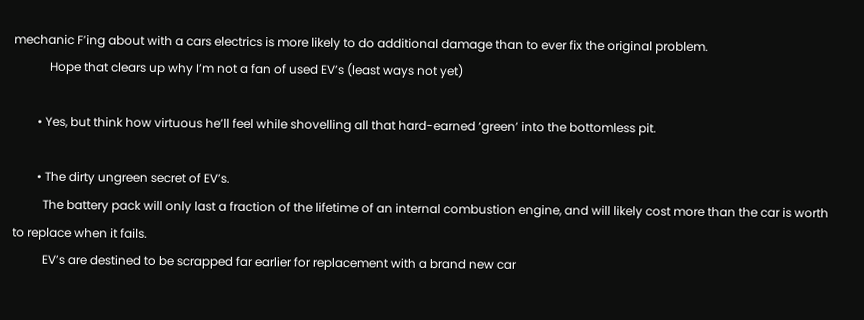mechanic F’ing about with a cars electrics is more likely to do additional damage than to ever fix the original problem.
            Hope that clears up why I’m not a fan of used EV’s (least ways not yet)

        • Yes, but think how virtuous he’ll feel while shovelling all that hard-earned ‘green’ into the bottomless pit.

        • The dirty ungreen secret of EV’s.
          The battery pack will only last a fraction of the lifetime of an internal combustion engine, and will likely cost more than the car is worth to replace when it fails.
          EV’s are destined to be scrapped far earlier for replacement with a brand new car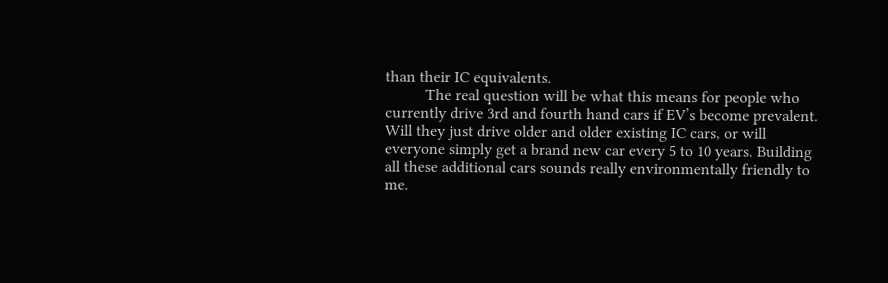than their IC equivalents.
          The real question will be what this means for people who currently drive 3rd and fourth hand cars if EV’s become prevalent. Will they just drive older and older existing IC cars, or will everyone simply get a brand new car every 5 to 10 years. Building all these additional cars sounds really environmentally friendly to me.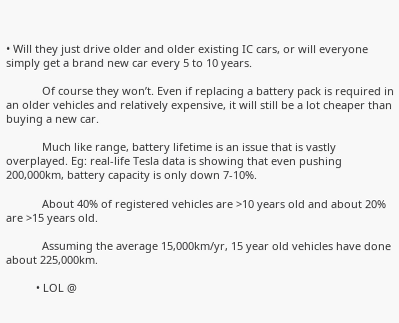• Will they just drive older and older existing IC cars, or will everyone simply get a brand new car every 5 to 10 years.

            Of course they won’t. Even if replacing a battery pack is required in an older vehicles and relatively expensive, it will still be a lot cheaper than buying a new car.

            Much like range, battery lifetime is an issue that is vastly overplayed. Eg: real-life Tesla data is showing that even pushing 200,000km, battery capacity is only down 7-10%.

            About 40% of registered vehicles are >10 years old and about 20% are >15 years old.

            Assuming the average 15,000km/yr, 15 year old vehicles have done about 225,000km.

          • LOL @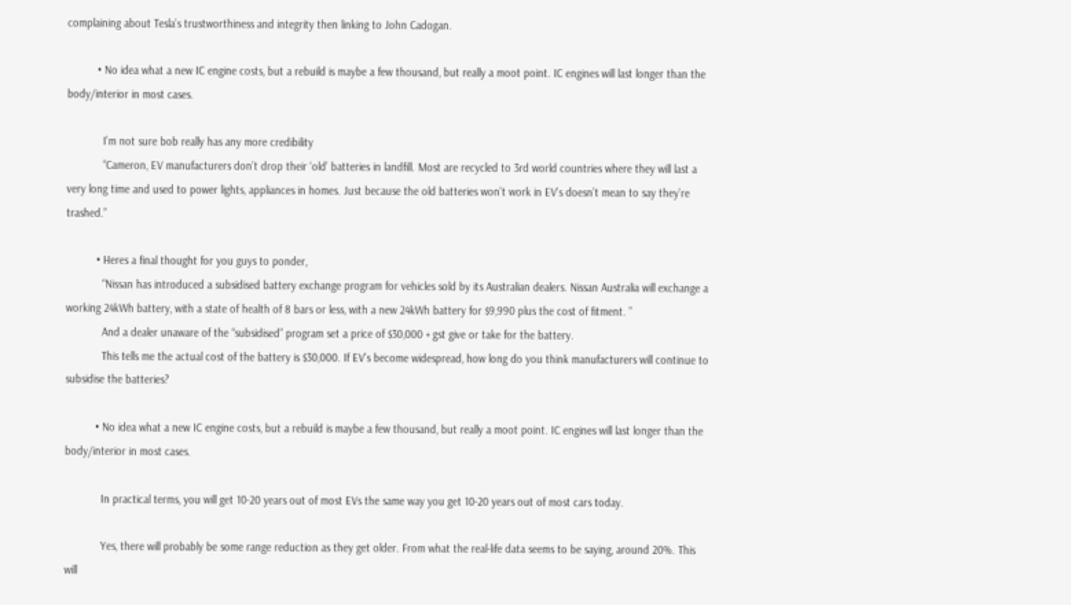complaining about Tesla’s trustworthiness and integrity then linking to John Cadogan.

          • No idea what a new IC engine costs, but a rebuild is maybe a few thousand, but really a moot point. IC engines will last longer than the body/interior in most cases.

            I’m not sure bob really has any more credibility
            “Cameron, EV manufacturers don’t drop their ‘old’ batteries in landfill. Most are recycled to 3rd world countries where they will last a very long time and used to power lights, appliances in homes. Just because the old batteries won’t work in EV’s doesn’t mean to say they’re trashed.”

          • Heres a final thought for you guys to ponder,
            “Nissan has introduced a subsidised battery exchange program for vehicles sold by its Australian dealers. Nissan Australia will exchange a working 24kWh battery, with a state of health of 8 bars or less, with a new 24kWh battery for $9,990 plus the cost of fitment. ”
            And a dealer unaware of the “subsidised” program set a price of $30,000 + gst give or take for the battery.
            This tells me the actual cost of the battery is $30,000. If EV’s become widespread, how long do you think manufacturers will continue to subsidise the batteries?

          • No idea what a new IC engine costs, but a rebuild is maybe a few thousand, but really a moot point. IC engines will last longer than the body/interior in most cases.

            In practical terms, you will get 10-20 years out of most EVs the same way you get 10-20 years out of most cars today.

            Yes, there will probably be some range reduction as they get older. From what the real-life data seems to be saying, around 20%. This will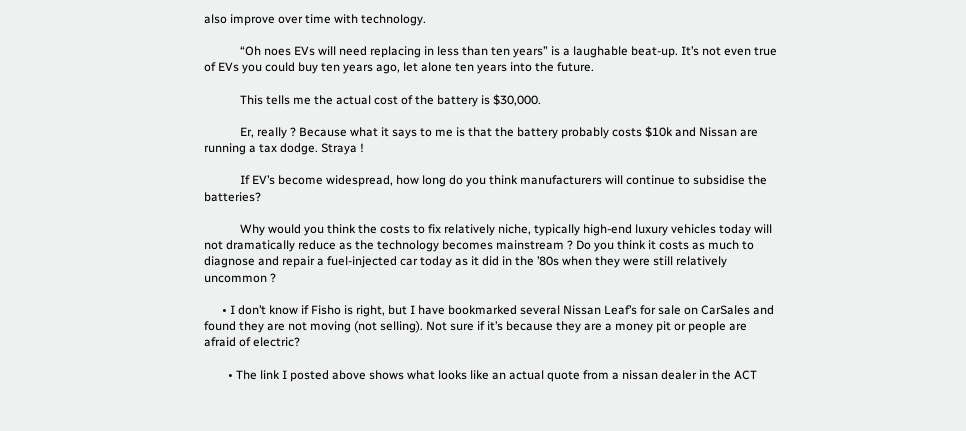also improve over time with technology.

            “Oh noes EVs will need replacing in less than ten years” is a laughable beat-up. It’s not even true of EVs you could buy ten years ago, let alone ten years into the future.

            This tells me the actual cost of the battery is $30,000.

            Er, really ? Because what it says to me is that the battery probably costs $10k and Nissan are running a tax dodge. Straya !

            If EV’s become widespread, how long do you think manufacturers will continue to subsidise the batteries?

            Why would you think the costs to fix relatively niche, typically high-end luxury vehicles today will not dramatically reduce as the technology becomes mainstream ? Do you think it costs as much to diagnose and repair a fuel-injected car today as it did in the ’80s when they were still relatively uncommon ?

      • I don’t know if Fisho is right, but I have bookmarked several Nissan Leaf’s for sale on CarSales and found they are not moving (not selling). Not sure if it’s because they are a money pit or people are afraid of electric?

        • The link I posted above shows what looks like an actual quote from a nissan dealer in the ACT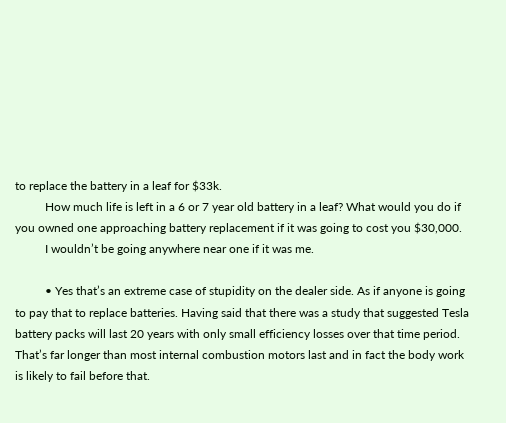to replace the battery in a leaf for $33k.
          How much life is left in a 6 or 7 year old battery in a leaf? What would you do if you owned one approaching battery replacement if it was going to cost you $30,000.
          I wouldn’t be going anywhere near one if it was me.

          • Yes that’s an extreme case of stupidity on the dealer side. As if anyone is going to pay that to replace batteries. Having said that there was a study that suggested Tesla battery packs will last 20 years with only small efficiency losses over that time period. That’s far longer than most internal combustion motors last and in fact the body work is likely to fail before that.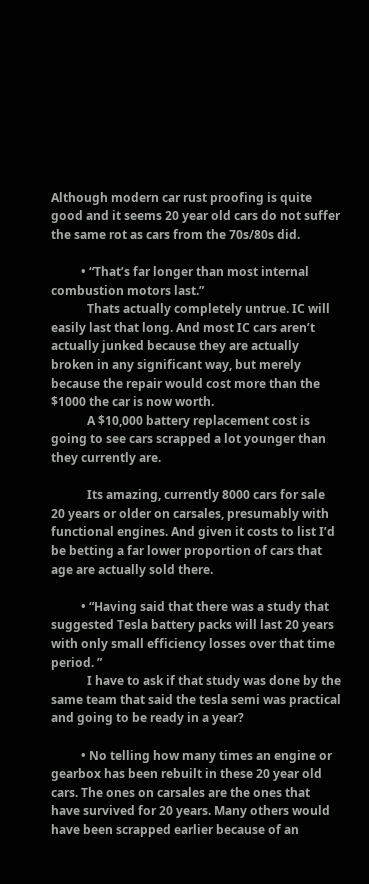Although modern car rust proofing is quite good and it seems 20 year old cars do not suffer the same rot as cars from the 70s/80s did.

          • “That’s far longer than most internal combustion motors last.”
            Thats actually completely untrue. IC will easily last that long. And most IC cars aren’t actually junked because they are actually broken in any significant way, but merely because the repair would cost more than the $1000 the car is now worth.
            A $10,000 battery replacement cost is going to see cars scrapped a lot younger than they currently are.

            Its amazing, currently 8000 cars for sale 20 years or older on carsales, presumably with functional engines. And given it costs to list I’d be betting a far lower proportion of cars that age are actually sold there.

          • “Having said that there was a study that suggested Tesla battery packs will last 20 years with only small efficiency losses over that time period. ”
            I have to ask if that study was done by the same team that said the tesla semi was practical and going to be ready in a year?

          • No telling how many times an engine or gearbox has been rebuilt in these 20 year old cars. The ones on carsales are the ones that have survived for 20 years. Many others would have been scrapped earlier because of an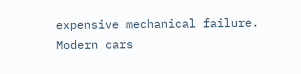expensive mechanical failure. Modern cars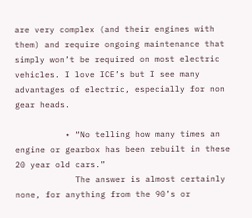are very complex (and their engines with them) and require ongoing maintenance that simply won’t be required on most electric vehicles. I love ICE’s but I see many advantages of electric, especially for non gear heads.

          • “No telling how many times an engine or gearbox has been rebuilt in these 20 year old cars.”
            The answer is almost certainly none, for anything from the 90’s or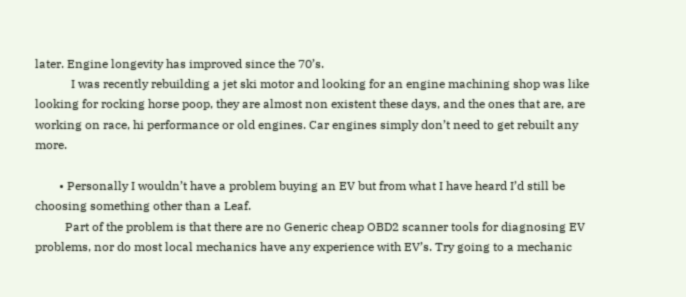later. Engine longevity has improved since the 70’s.
            I was recently rebuilding a jet ski motor and looking for an engine machining shop was like looking for rocking horse poop, they are almost non existent these days, and the ones that are, are working on race, hi performance or old engines. Car engines simply don’t need to get rebuilt any more.

        • Personally I wouldn’t have a problem buying an EV but from what I have heard I’d still be choosing something other than a Leaf.
          Part of the problem is that there are no Generic cheap OBD2 scanner tools for diagnosing EV problems, nor do most local mechanics have any experience with EV’s. Try going to a mechanic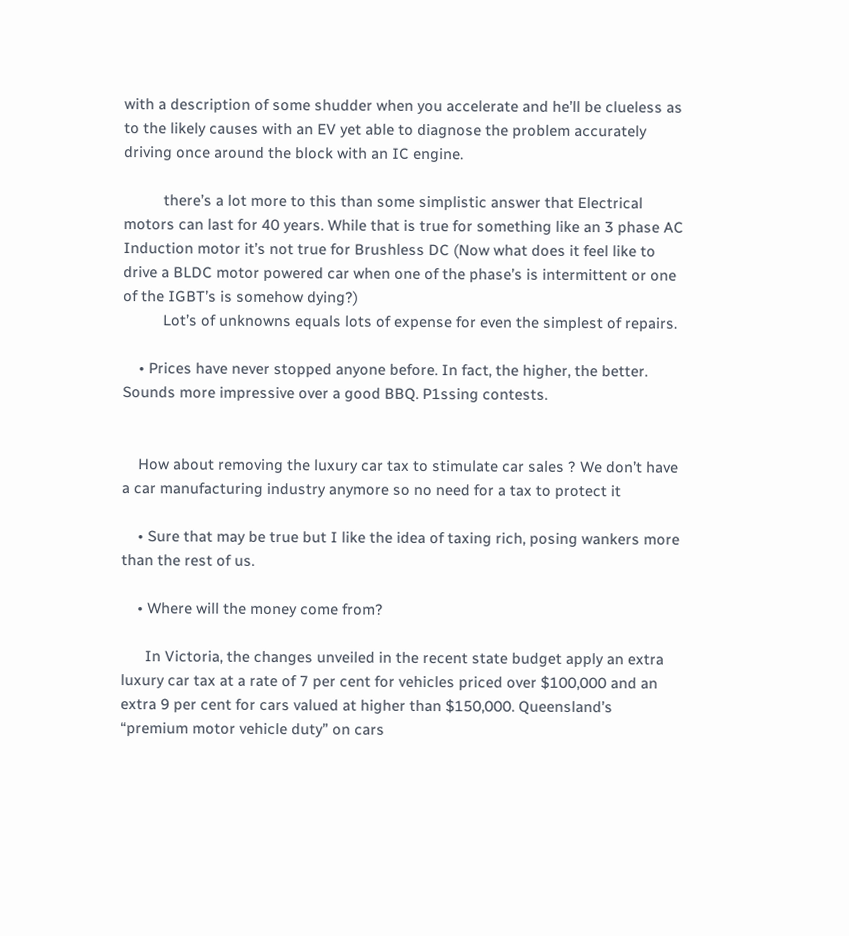with a description of some shudder when you accelerate and he’ll be clueless as to the likely causes with an EV yet able to diagnose the problem accurately driving once around the block with an IC engine.

          there’s a lot more to this than some simplistic answer that Electrical motors can last for 40 years. While that is true for something like an 3 phase AC Induction motor it’s not true for Brushless DC (Now what does it feel like to drive a BLDC motor powered car when one of the phase’s is intermittent or one of the IGBT’s is somehow dying?)
          Lot’s of unknowns equals lots of expense for even the simplest of repairs.

    • Prices have never stopped anyone before. In fact, the higher, the better. Sounds more impressive over a good BBQ. P1ssing contests.


    How about removing the luxury car tax to stimulate car sales ? We don’t have a car manufacturing industry anymore so no need for a tax to protect it

    • Sure that may be true but I like the idea of taxing rich, posing wankers more than the rest of us.

    • Where will the money come from?

      In Victoria, the changes unveiled in the recent state budget apply an extra luxury car tax at a rate of 7 per cent for vehicles priced over $100,000 and an extra 9 per cent for cars valued at higher than $150,000. Queensland’s “premium motor vehicle duty” on cars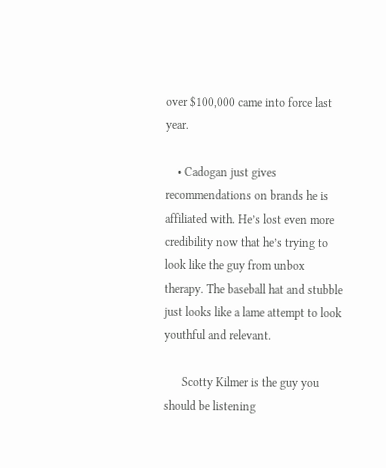over $100,000 came into force last year.

    • Cadogan just gives recommendations on brands he is affiliated with. He’s lost even more credibility now that he’s trying to look like the guy from unbox therapy. The baseball hat and stubble just looks like a lame attempt to look youthful and relevant.

      Scotty Kilmer is the guy you should be listening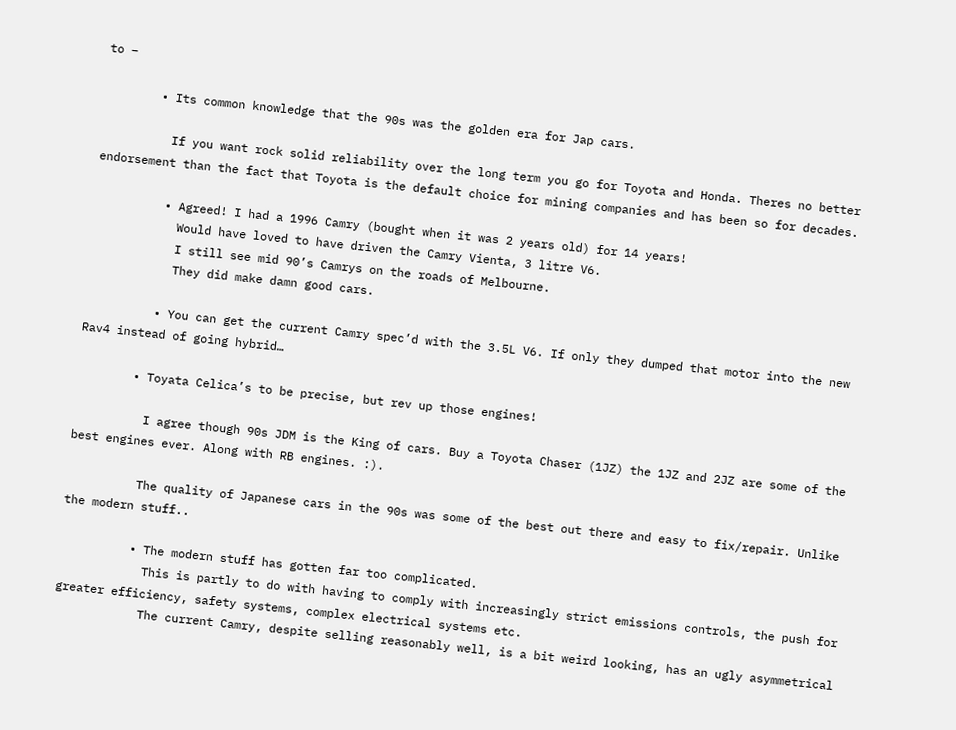to –

        • Its common knowledge that the 90s was the golden era for Jap cars.

          If you want rock solid reliability over the long term you go for Toyota and Honda. Theres no better endorsement than the fact that Toyota is the default choice for mining companies and has been so for decades.

          • Agreed! I had a 1996 Camry (bought when it was 2 years old) for 14 years!
            Would have loved to have driven the Camry Vienta, 3 litre V6.
            I still see mid 90’s Camrys on the roads of Melbourne.
            They did make damn good cars.

          • You can get the current Camry spec’d with the 3.5L V6. If only they dumped that motor into the new Rav4 instead of going hybrid…

        • Toyata Celica’s to be precise, but rev up those engines!

          I agree though 90s JDM is the King of cars. Buy a Toyota Chaser (1JZ) the 1JZ and 2JZ are some of the best engines ever. Along with RB engines. :).

          The quality of Japanese cars in the 90s was some of the best out there and easy to fix/repair. Unlike the modern stuff..

          • The modern stuff has gotten far too complicated.
            This is partly to do with having to comply with increasingly strict emissions controls, the push for greater efficiency, safety systems, complex electrical systems etc.
            The current Camry, despite selling reasonably well, is a bit weird looking, has an ugly asymmetrical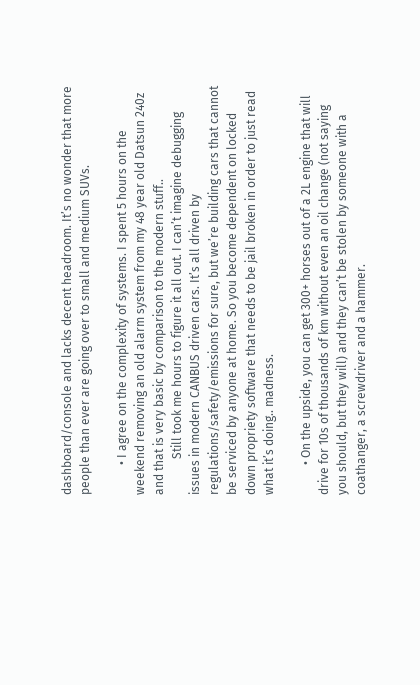dashboard/console and lacks decent headroom. It’s no wonder that more people than ever are going over to small and medium SUVs.

          • I agree on the complexity of systems. I spent 5 hours on the weekend removing an old alarm system from my 48 year old Datsun 240z and that is very basic by comparison to the modern stuff..
            Still took me hours to figure it all out. I can’t imagine debugging issues in modern CANBUS driven cars. It’s all driven by regulations/safety/emissions for sure, but we’re building cars that cannot be serviced by anyone at home. So you become dependent on locked down propriety software that needs to be jail broken in order to just read what it’s doing.. madness.

          • On the upside, you can get 300+ horses out of a 2L engine that will drive for 10s of thousands of km without even an oil change (not saying you should, but they will) and they can’t be stolen by someone with a coathanger, a screwdriver and a hammer.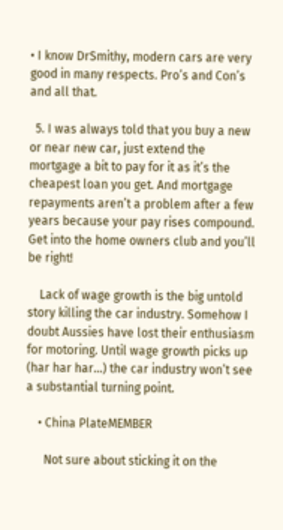• I know DrSmithy, modern cars are very good in many respects. Pro’s and Con’s and all that.

  5. I was always told that you buy a new or near new car, just extend the mortgage a bit to pay for it as it’s the cheapest loan you get. And mortgage repayments aren’t a problem after a few years because your pay rises compound. Get into the home owners club and you’ll be right!

    Lack of wage growth is the big untold story killing the car industry. Somehow I doubt Aussies have lost their enthusiasm for motoring. Until wage growth picks up (har har har…) the car industry won’t see a substantial turning point.

    • China PlateMEMBER

      Not sure about sticking it on the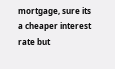mortgage, sure its a cheaper interest rate but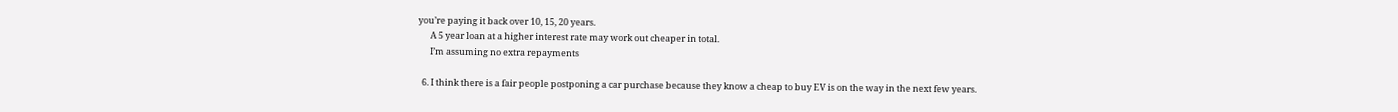you’re paying it back over 10, 15, 20 years.
      A 5 year loan at a higher interest rate may work out cheaper in total.
      I’m assuming no extra repayments

  6. I think there is a fair people postponing a car purchase because they know a cheap to buy EV is on the way in the next few years.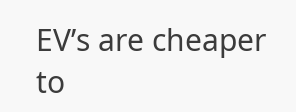EV’s are cheaper to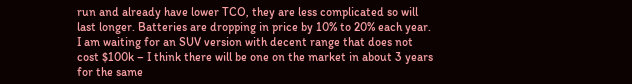run and already have lower TCO, they are less complicated so will last longer. Batteries are dropping in price by 10% to 20% each year. I am waiting for an SUV version with decent range that does not cost $100k – I think there will be one on the market in about 3 years for the same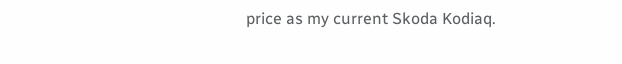price as my current Skoda Kodiaq.